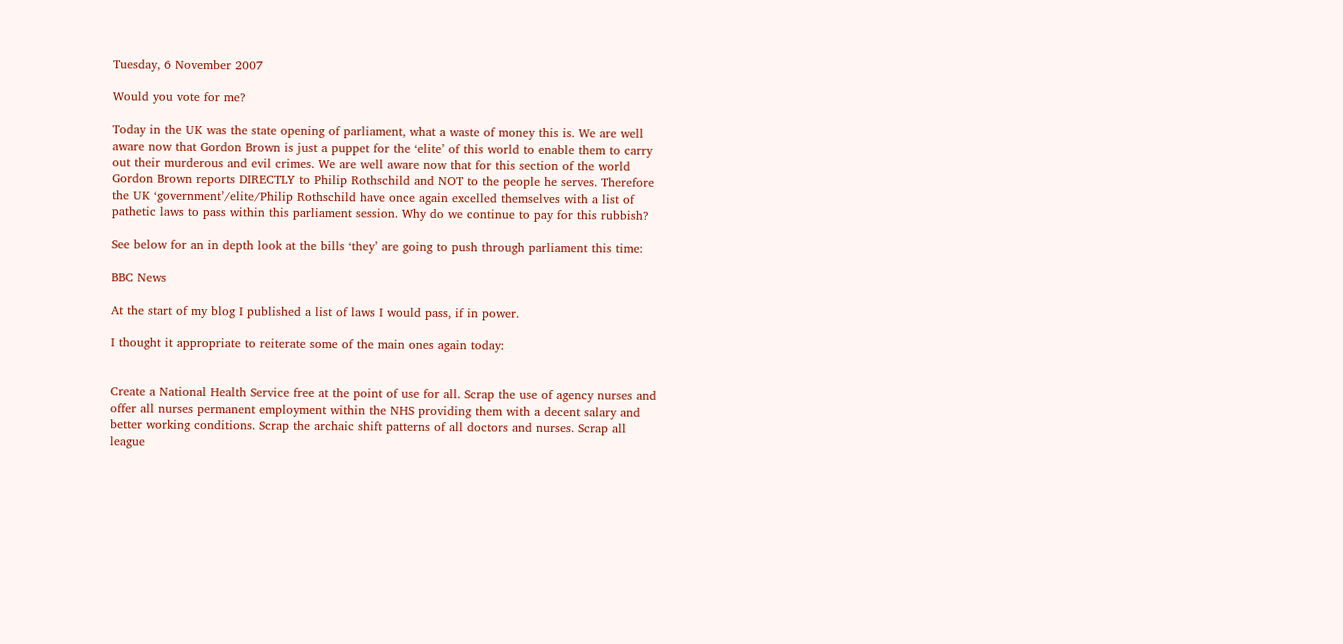Tuesday, 6 November 2007

Would you vote for me?

Today in the UK was the state opening of parliament, what a waste of money this is. We are well aware now that Gordon Brown is just a puppet for the ‘elite’ of this world to enable them to carry out their murderous and evil crimes. We are well aware now that for this section of the world Gordon Brown reports DIRECTLY to Philip Rothschild and NOT to the people he serves. Therefore the UK ‘government’/elite/Philip Rothschild have once again excelled themselves with a list of pathetic laws to pass within this parliament session. Why do we continue to pay for this rubbish?

See below for an in depth look at the bills ‘they’ are going to push through parliament this time:

BBC News

At the start of my blog I published a list of laws I would pass, if in power.

I thought it appropriate to reiterate some of the main ones again today:


Create a National Health Service free at the point of use for all. Scrap the use of agency nurses and offer all nurses permanent employment within the NHS providing them with a decent salary and better working conditions. Scrap the archaic shift patterns of all doctors and nurses. Scrap all league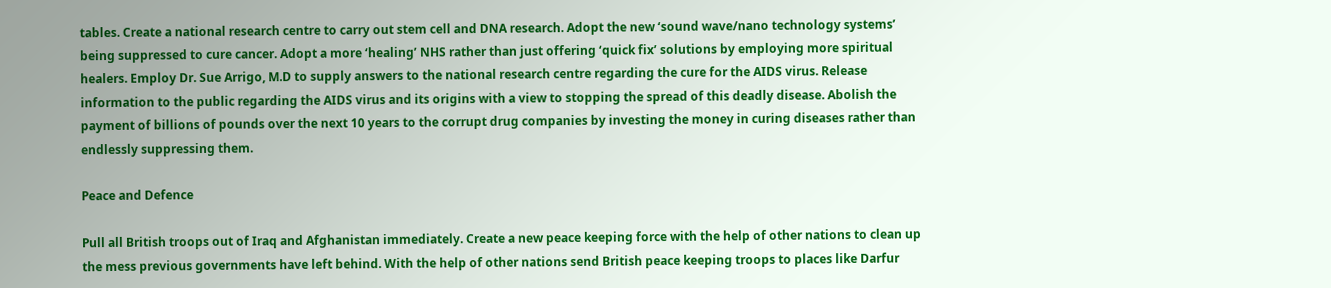tables. Create a national research centre to carry out stem cell and DNA research. Adopt the new ‘sound wave/nano technology systems’ being suppressed to cure cancer. Adopt a more ‘healing’ NHS rather than just offering ‘quick fix’ solutions by employing more spiritual healers. Employ Dr. Sue Arrigo, M.D to supply answers to the national research centre regarding the cure for the AIDS virus. Release information to the public regarding the AIDS virus and its origins with a view to stopping the spread of this deadly disease. Abolish the payment of billions of pounds over the next 10 years to the corrupt drug companies by investing the money in curing diseases rather than endlessly suppressing them.

Peace and Defence

Pull all British troops out of Iraq and Afghanistan immediately. Create a new peace keeping force with the help of other nations to clean up the mess previous governments have left behind. With the help of other nations send British peace keeping troops to places like Darfur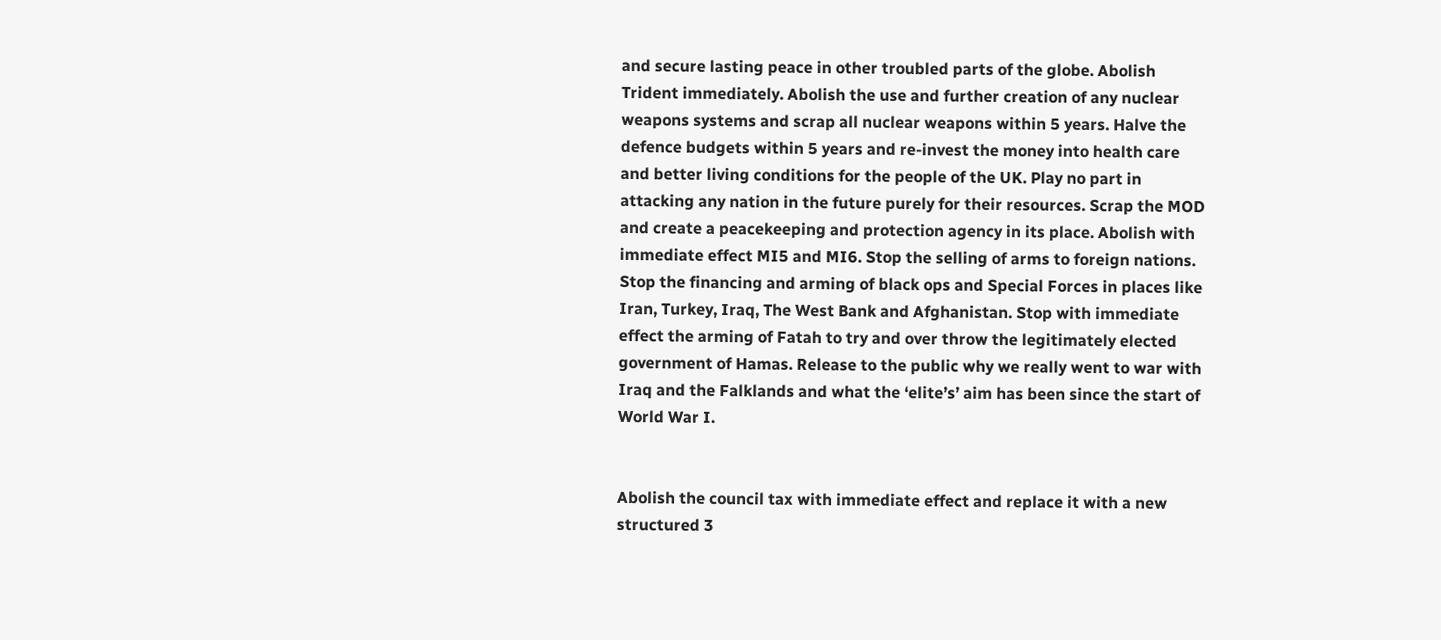and secure lasting peace in other troubled parts of the globe. Abolish Trident immediately. Abolish the use and further creation of any nuclear weapons systems and scrap all nuclear weapons within 5 years. Halve the defence budgets within 5 years and re-invest the money into health care and better living conditions for the people of the UK. Play no part in attacking any nation in the future purely for their resources. Scrap the MOD and create a peacekeeping and protection agency in its place. Abolish with immediate effect MI5 and MI6. Stop the selling of arms to foreign nations. Stop the financing and arming of black ops and Special Forces in places like Iran, Turkey, Iraq, The West Bank and Afghanistan. Stop with immediate effect the arming of Fatah to try and over throw the legitimately elected government of Hamas. Release to the public why we really went to war with Iraq and the Falklands and what the ‘elite’s’ aim has been since the start of World War I.


Abolish the council tax with immediate effect and replace it with a new structured 3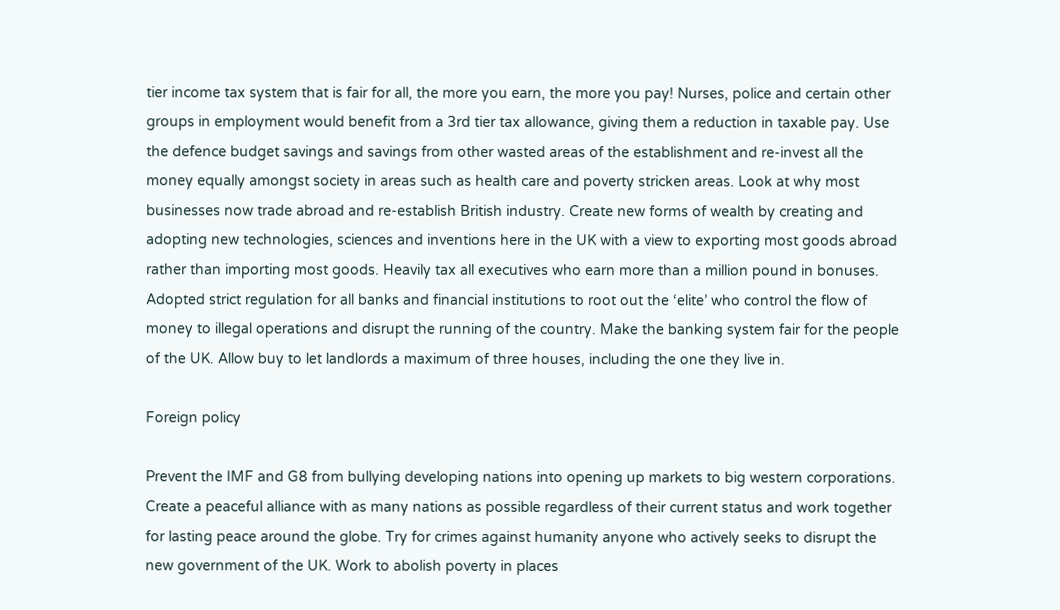tier income tax system that is fair for all, the more you earn, the more you pay! Nurses, police and certain other groups in employment would benefit from a 3rd tier tax allowance, giving them a reduction in taxable pay. Use the defence budget savings and savings from other wasted areas of the establishment and re-invest all the money equally amongst society in areas such as health care and poverty stricken areas. Look at why most businesses now trade abroad and re-establish British industry. Create new forms of wealth by creating and adopting new technologies, sciences and inventions here in the UK with a view to exporting most goods abroad rather than importing most goods. Heavily tax all executives who earn more than a million pound in bonuses. Adopted strict regulation for all banks and financial institutions to root out the ‘elite’ who control the flow of money to illegal operations and disrupt the running of the country. Make the banking system fair for the people of the UK. Allow buy to let landlords a maximum of three houses, including the one they live in.

Foreign policy

Prevent the IMF and G8 from bullying developing nations into opening up markets to big western corporations. Create a peaceful alliance with as many nations as possible regardless of their current status and work together for lasting peace around the globe. Try for crimes against humanity anyone who actively seeks to disrupt the new government of the UK. Work to abolish poverty in places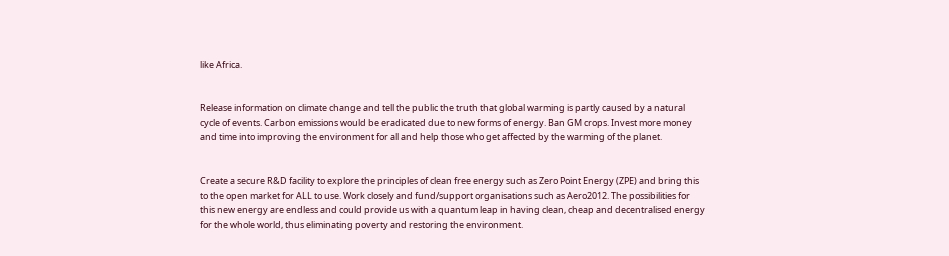like Africa.


Release information on climate change and tell the public the truth that global warming is partly caused by a natural cycle of events. Carbon emissions would be eradicated due to new forms of energy. Ban GM crops. Invest more money and time into improving the environment for all and help those who get affected by the warming of the planet.


Create a secure R&D facility to explore the principles of clean free energy such as Zero Point Energy (ZPE) and bring this to the open market for ALL to use. Work closely and fund/support organisations such as Aero2012. The possibilities for this new energy are endless and could provide us with a quantum leap in having clean, cheap and decentralised energy for the whole world, thus eliminating poverty and restoring the environment.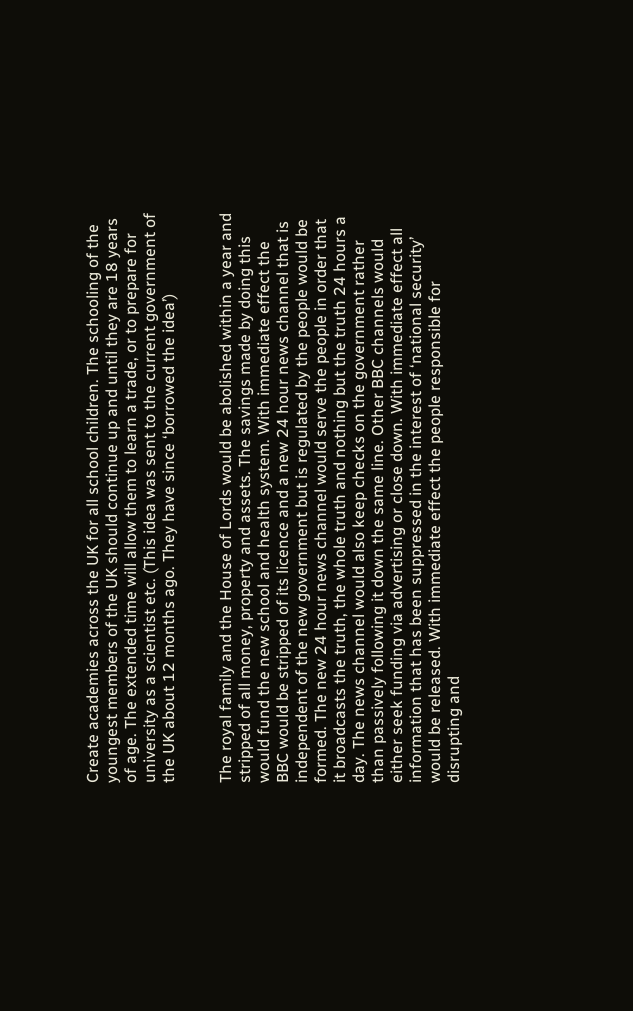Create academies across the UK for all school children. The schooling of the youngest members of the UK should continue up and until they are 18 years of age. The extended time will allow them to learn a trade, or to prepare for university as a scientist etc. (This idea was sent to the current government of the UK about 12 months ago. They have since ‘borrowed the idea’)


The royal family and the House of Lords would be abolished within a year and stripped of all money, property and assets. The savings made by doing this would fund the new school and health system. With immediate effect the BBC would be stripped of its licence and a new 24 hour news channel that is independent of the new government but is regulated by the people would be formed. The new 24 hour news channel would serve the people in order that it broadcasts the truth, the whole truth and nothing but the truth 24 hours a day. The news channel would also keep checks on the government rather than passively following it down the same line. Other BBC channels would either seek funding via advertising or close down. With immediate effect all information that has been suppressed in the interest of ‘national security’ would be released. With immediate effect the people responsible for disrupting and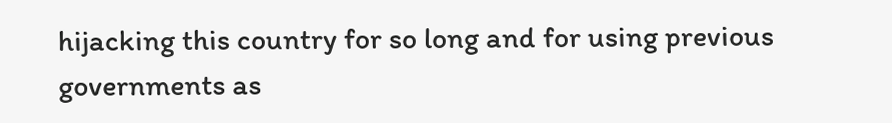hijacking this country for so long and for using previous governments as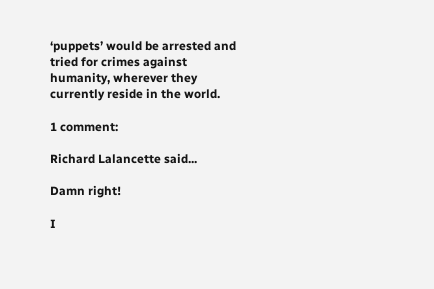‘puppets’ would be arrested and tried for crimes against humanity, wherever they currently reside in the world.

1 comment:

Richard Lalancette said...

Damn right!

I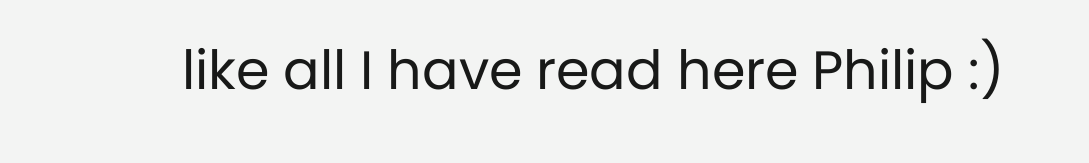like all I have read here Philip :)